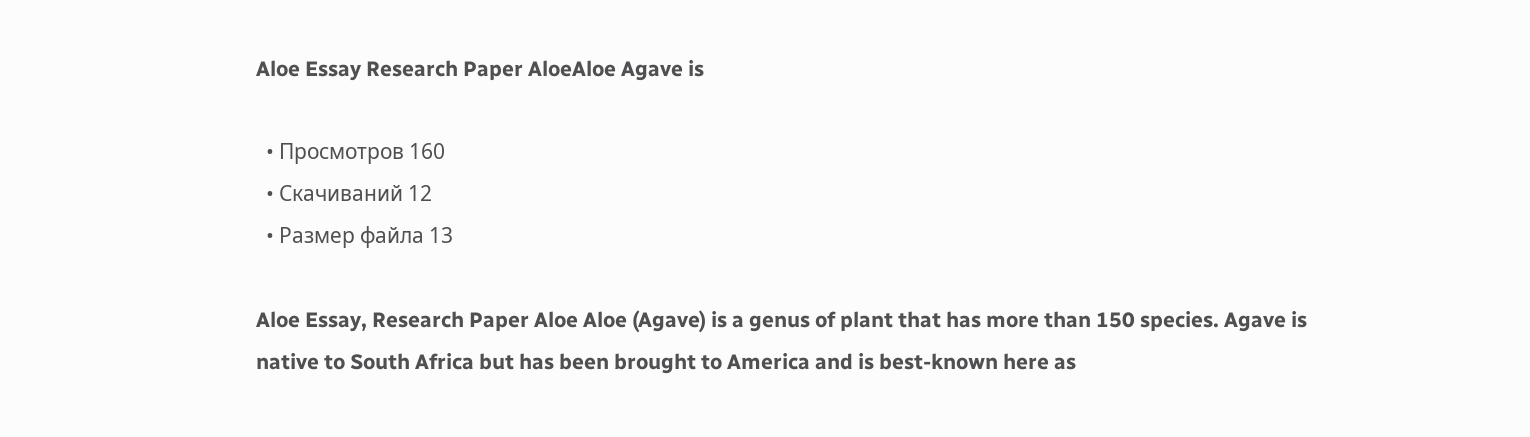Aloe Essay Research Paper AloeAloe Agave is

  • Просмотров 160
  • Скачиваний 12
  • Размер файла 13

Aloe Essay, Research Paper Aloe Aloe (Agave) is a genus of plant that has more than 150 species. Agave is native to South Africa but has been brought to America and is best-known here as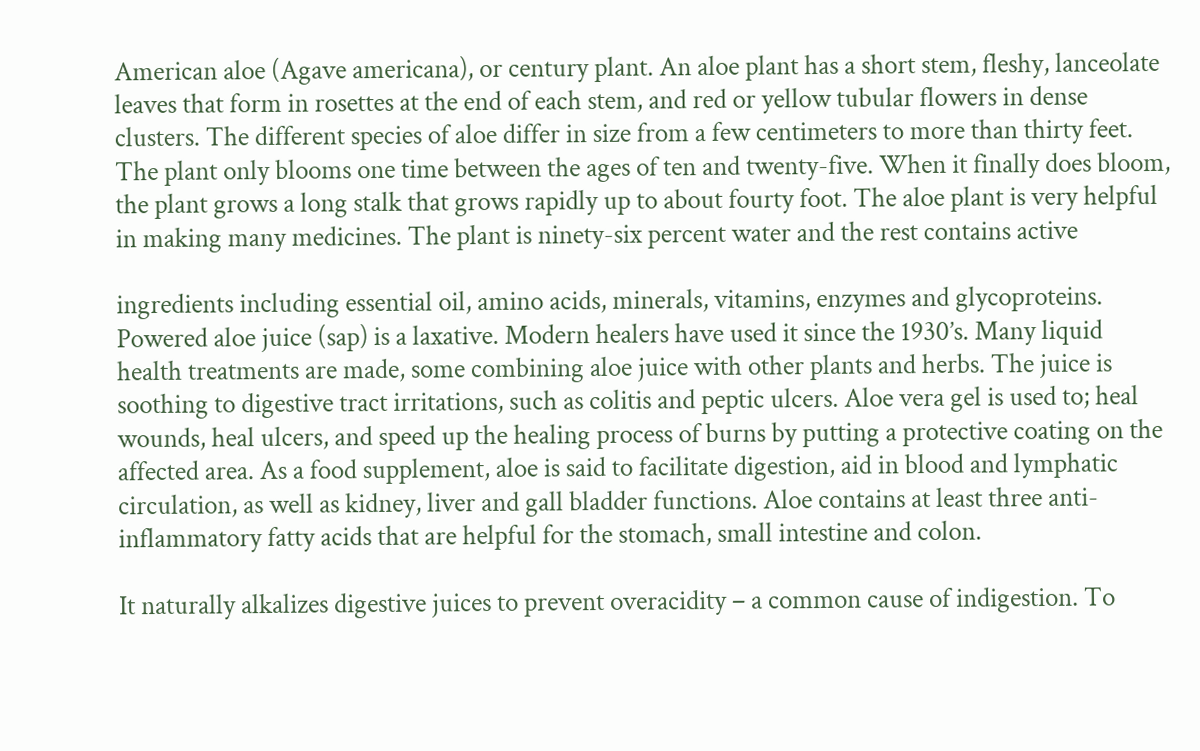American aloe (Agave americana), or century plant. An aloe plant has a short stem, fleshy, lanceolate leaves that form in rosettes at the end of each stem, and red or yellow tubular flowers in dense clusters. The different species of aloe differ in size from a few centimeters to more than thirty feet. The plant only blooms one time between the ages of ten and twenty-five. When it finally does bloom, the plant grows a long stalk that grows rapidly up to about fourty foot. The aloe plant is very helpful in making many medicines. The plant is ninety-six percent water and the rest contains active

ingredients including essential oil, amino acids, minerals, vitamins, enzymes and glycoproteins. Powered aloe juice (sap) is a laxative. Modern healers have used it since the 1930’s. Many liquid health treatments are made, some combining aloe juice with other plants and herbs. The juice is soothing to digestive tract irritations, such as colitis and peptic ulcers. Aloe vera gel is used to; heal wounds, heal ulcers, and speed up the healing process of burns by putting a protective coating on the affected area. As a food supplement, aloe is said to facilitate digestion, aid in blood and lymphatic circulation, as well as kidney, liver and gall bladder functions. Aloe contains at least three anti-inflammatory fatty acids that are helpful for the stomach, small intestine and colon.

It naturally alkalizes digestive juices to prevent overacidity – a common cause of indigestion. To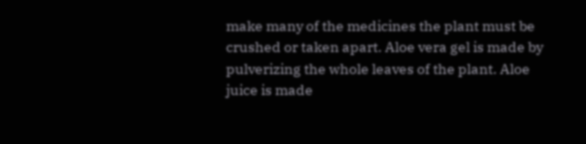make many of the medicines the plant must be crushed or taken apart. Aloe vera gel is made by pulverizing the whole leaves of the plant. Aloe juice is made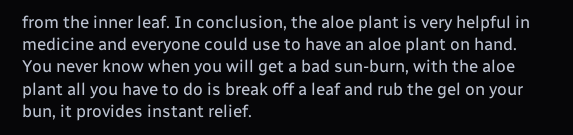from the inner leaf. In conclusion, the aloe plant is very helpful in medicine and everyone could use to have an aloe plant on hand. You never know when you will get a bad sun-burn, with the aloe plant all you have to do is break off a leaf and rub the gel on your bun, it provides instant relief.